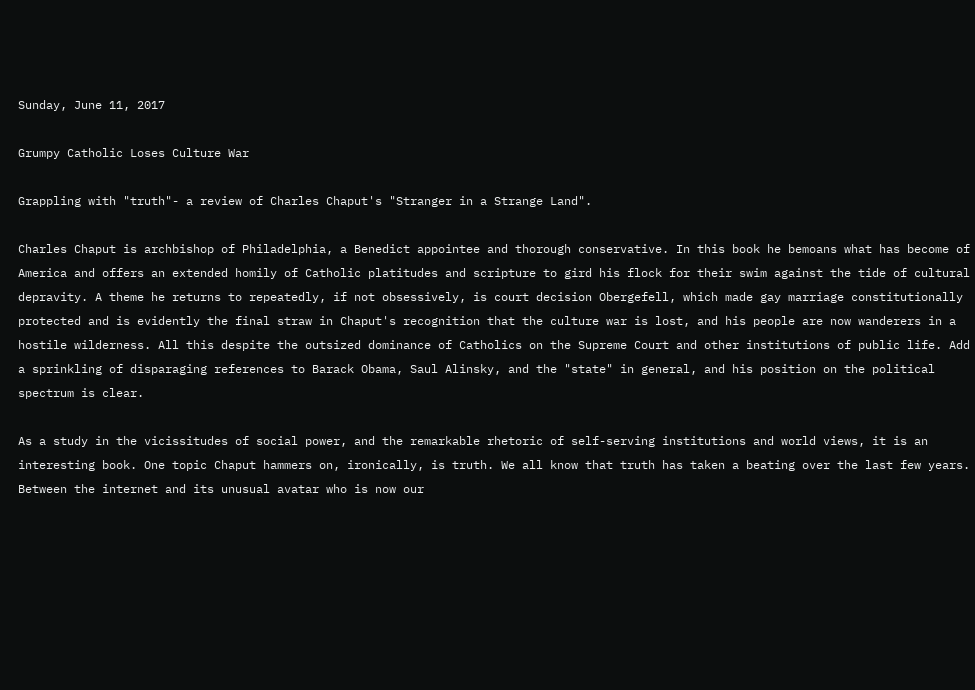Sunday, June 11, 2017

Grumpy Catholic Loses Culture War

Grappling with "truth"- a review of Charles Chaput's "Stranger in a Strange Land".

Charles Chaput is archbishop of Philadelphia, a Benedict appointee and thorough conservative. In this book he bemoans what has become of America and offers an extended homily of Catholic platitudes and scripture to gird his flock for their swim against the tide of cultural depravity. A theme he returns to repeatedly, if not obsessively, is court decision Obergefell, which made gay marriage constitutionally protected and is evidently the final straw in Chaput's recognition that the culture war is lost, and his people are now wanderers in a hostile wilderness. All this despite the outsized dominance of Catholics on the Supreme Court and other institutions of public life. Add a sprinkling of disparaging references to Barack Obama, Saul Alinsky, and the "state" in general, and his position on the political spectrum is clear.

As a study in the vicissitudes of social power, and the remarkable rhetoric of self-serving institutions and world views, it is an interesting book. One topic Chaput hammers on, ironically, is truth. We all know that truth has taken a beating over the last few years. Between the internet and its unusual avatar who is now our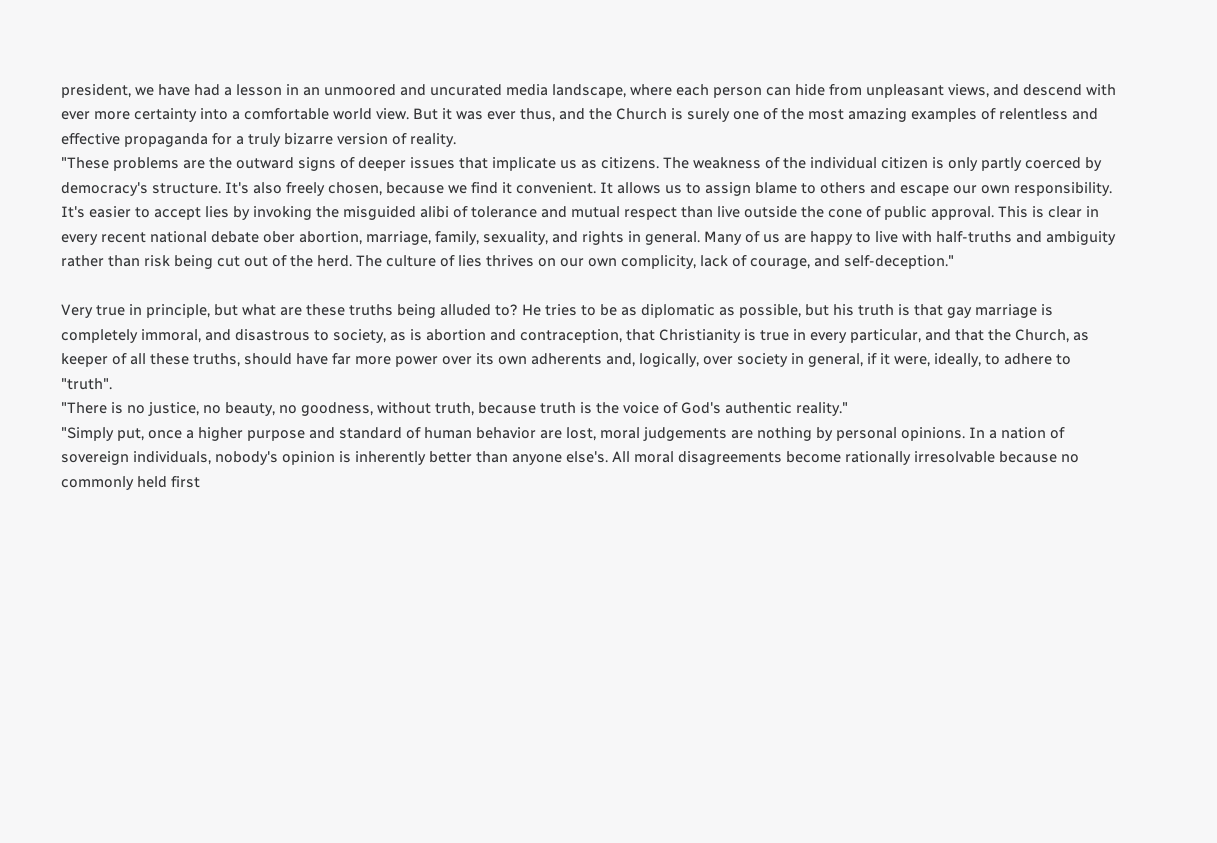president, we have had a lesson in an unmoored and uncurated media landscape, where each person can hide from unpleasant views, and descend with ever more certainty into a comfortable world view. But it was ever thus, and the Church is surely one of the most amazing examples of relentless and effective propaganda for a truly bizarre version of reality.
"These problems are the outward signs of deeper issues that implicate us as citizens. The weakness of the individual citizen is only partly coerced by democracy's structure. It's also freely chosen, because we find it convenient. It allows us to assign blame to others and escape our own responsibility. It's easier to accept lies by invoking the misguided alibi of tolerance and mutual respect than live outside the cone of public approval. This is clear in every recent national debate ober abortion, marriage, family, sexuality, and rights in general. Many of us are happy to live with half-truths and ambiguity rather than risk being cut out of the herd. The culture of lies thrives on our own complicity, lack of courage, and self-deception."

Very true in principle, but what are these truths being alluded to? He tries to be as diplomatic as possible, but his truth is that gay marriage is completely immoral, and disastrous to society, as is abortion and contraception, that Christianity is true in every particular, and that the Church, as keeper of all these truths, should have far more power over its own adherents and, logically, over society in general, if it were, ideally, to adhere to "truth".
"There is no justice, no beauty, no goodness, without truth, because truth is the voice of God's authentic reality."
"Simply put, once a higher purpose and standard of human behavior are lost, moral judgements are nothing by personal opinions. In a nation of sovereign individuals, nobody's opinion is inherently better than anyone else's. All moral disagreements become rationally irresolvable because no commonly held first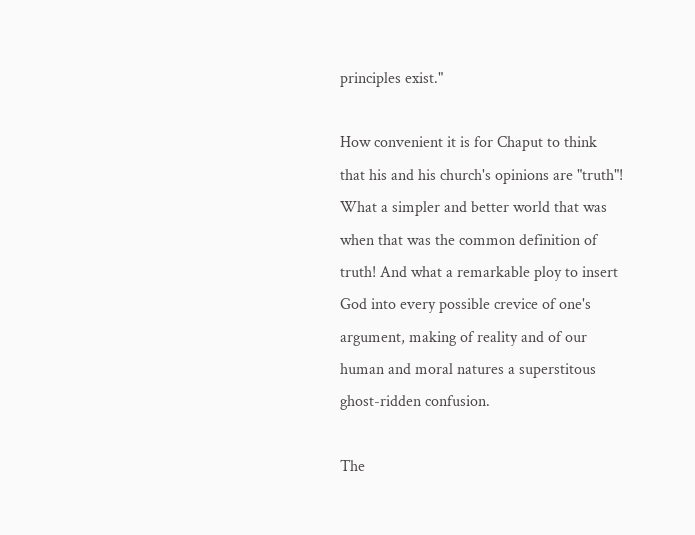principles exist."

How convenient it is for Chaput to think that his and his church's opinions are "truth"! What a simpler and better world that was when that was the common definition of truth! And what a remarkable ploy to insert God into every possible crevice of one's argument, making of reality and of our human and moral natures a superstitous ghost-ridden confusion.

The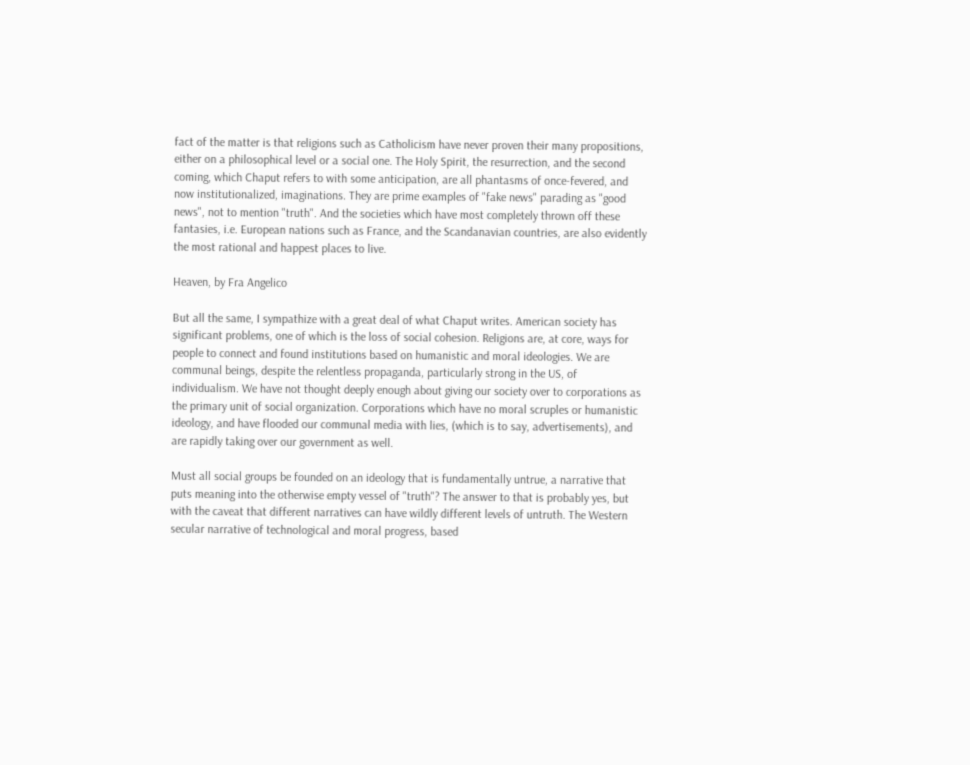fact of the matter is that religions such as Catholicism have never proven their many propositions, either on a philosophical level or a social one. The Holy Spirit, the resurrection, and the second coming, which Chaput refers to with some anticipation, are all phantasms of once-fevered, and now institutionalized, imaginations. They are prime examples of "fake news" parading as "good news", not to mention "truth". And the societies which have most completely thrown off these fantasies, i.e. European nations such as France, and the Scandanavian countries, are also evidently the most rational and happest places to live.

Heaven, by Fra Angelico

But all the same, I sympathize with a great deal of what Chaput writes. American society has significant problems, one of which is the loss of social cohesion. Religions are, at core, ways for people to connect and found institutions based on humanistic and moral ideologies. We are communal beings, despite the relentless propaganda, particularly strong in the US, of individualism. We have not thought deeply enough about giving our society over to corporations as the primary unit of social organization. Corporations which have no moral scruples or humanistic ideology, and have flooded our communal media with lies, (which is to say, advertisements), and are rapidly taking over our government as well.

Must all social groups be founded on an ideology that is fundamentally untrue, a narrative that puts meaning into the otherwise empty vessel of "truth"? The answer to that is probably yes, but with the caveat that different narratives can have wildly different levels of untruth. The Western secular narrative of technological and moral progress, based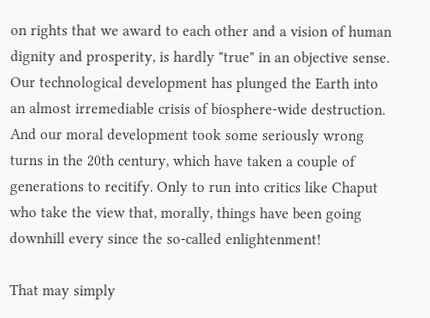on rights that we award to each other and a vision of human dignity and prosperity, is hardly "true" in an objective sense. Our technological development has plunged the Earth into an almost irremediable crisis of biosphere-wide destruction. And our moral development took some seriously wrong turns in the 20th century, which have taken a couple of generations to recitify. Only to run into critics like Chaput who take the view that, morally, things have been going downhill every since the so-called enlightenment!

That may simply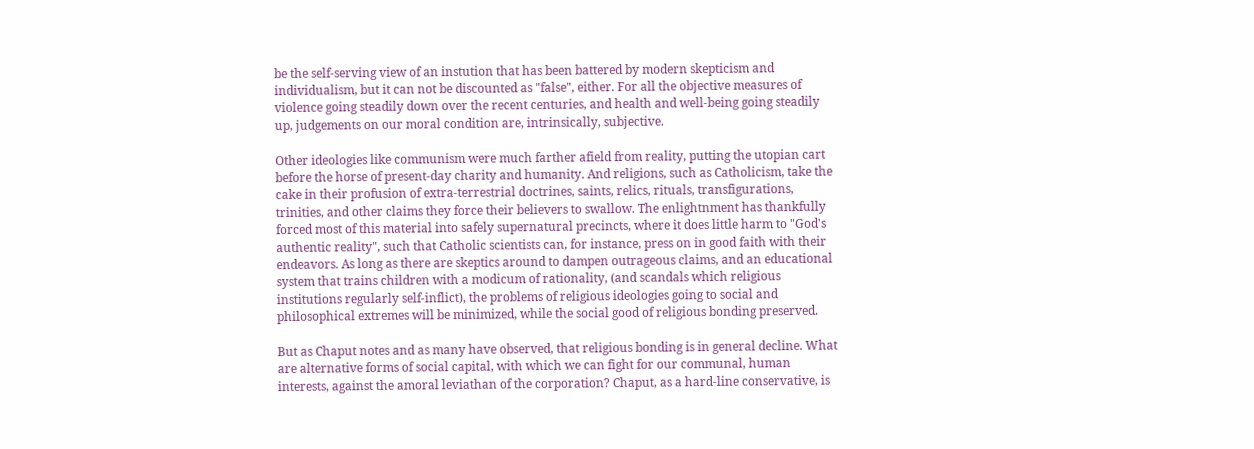be the self-serving view of an instution that has been battered by modern skepticism and individualism, but it can not be discounted as "false", either. For all the objective measures of violence going steadily down over the recent centuries, and health and well-being going steadily up, judgements on our moral condition are, intrinsically, subjective.

Other ideologies like communism were much farther afield from reality, putting the utopian cart before the horse of present-day charity and humanity. And religions, such as Catholicism, take the cake in their profusion of extra-terrestrial doctrines, saints, relics, rituals, transfigurations, trinities, and other claims they force their believers to swallow. The enlightnment has thankfully forced most of this material into safely supernatural precincts, where it does little harm to "God's authentic reality", such that Catholic scientists can, for instance, press on in good faith with their endeavors. As long as there are skeptics around to dampen outrageous claims, and an educational system that trains children with a modicum of rationality, (and scandals which religious institutions regularly self-inflict), the problems of religious ideologies going to social and philosophical extremes will be minimized, while the social good of religious bonding preserved.

But as Chaput notes and as many have observed, that religious bonding is in general decline. What are alternative forms of social capital, with which we can fight for our communal, human interests, against the amoral leviathan of the corporation? Chaput, as a hard-line conservative, is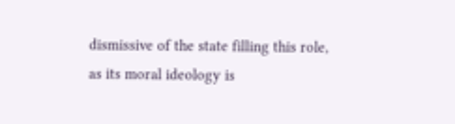dismissive of the state filling this role, as its moral ideology is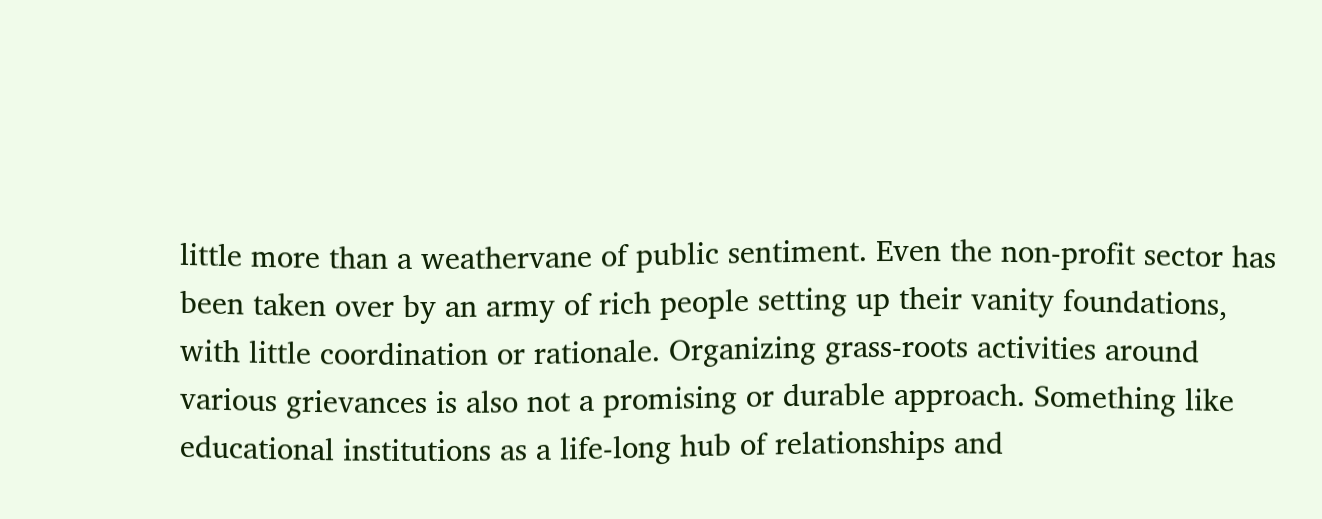little more than a weathervane of public sentiment. Even the non-profit sector has been taken over by an army of rich people setting up their vanity foundations, with little coordination or rationale. Organizing grass-roots activities around various grievances is also not a promising or durable approach. Something like educational institutions as a life-long hub of relationships and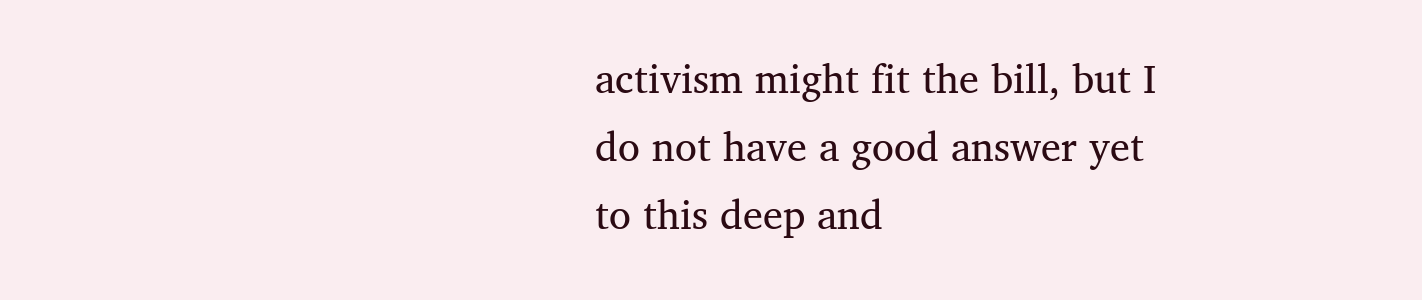activism might fit the bill, but I do not have a good answer yet to this deep and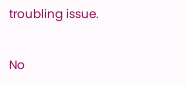troubling issue.

No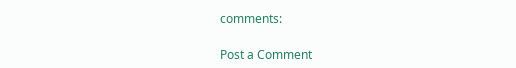comments:

Post a Comment